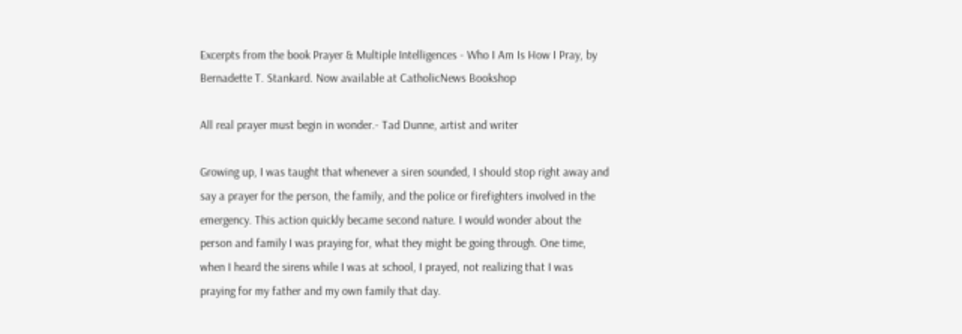Excerpts from the book Prayer & Multiple Intelligences - Who I Am Is How I Pray, by Bernadette T. Stankard. Now available at CatholicNews Bookshop

All real prayer must begin in wonder.- Tad Dunne, artist and writer

Growing up, I was taught that whenever a siren sounded, I should stop right away and say a prayer for the person, the family, and the police or firefighters involved in the emergency. This action quickly became second nature. I would wonder about the person and family I was praying for, what they might be going through. One time, when I heard the sirens while I was at school, I prayed, not realizing that I was praying for my father and my own family that day.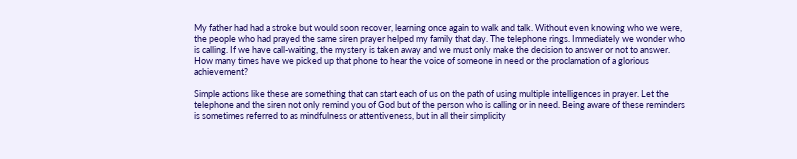My father had had a stroke but would soon recover, learning once again to walk and talk. Without even knowing who we were, the people who had prayed the same siren prayer helped my family that day. The telephone rings. Immediately we wonder who is calling. If we have call-waiting, the mystery is taken away and we must only make the decision to answer or not to answer. How many times have we picked up that phone to hear the voice of someone in need or the proclamation of a glorious achievement?

Simple actions like these are something that can start each of us on the path of using multiple intelligences in prayer. Let the telephone and the siren not only remind you of God but of the person who is calling or in need. Being aware of these reminders is sometimes referred to as mindfulness or attentiveness, but in all their simplicity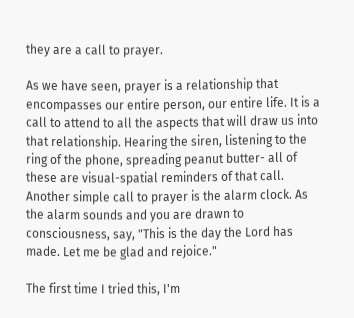they are a call to prayer.

As we have seen, prayer is a relationship that encompasses our entire person, our entire life. It is a call to attend to all the aspects that will draw us into that relationship. Hearing the siren, listening to the ring of the phone, spreading peanut butter- all of these are visual-spatial reminders of that call. Another simple call to prayer is the alarm clock. As the alarm sounds and you are drawn to consciousness, say, "This is the day the Lord has made. Let me be glad and rejoice."

The first time I tried this, I'm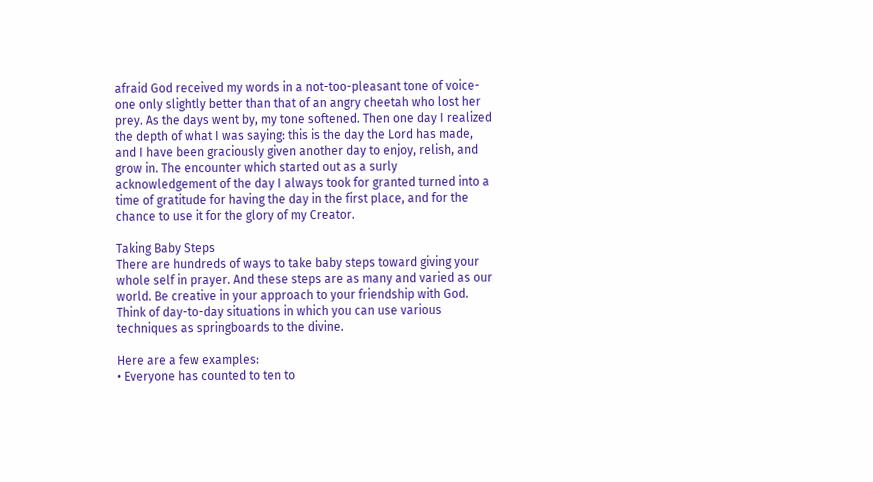afraid God received my words in a not-too-pleasant tone of voice- one only slightly better than that of an angry cheetah who lost her prey. As the days went by, my tone softened. Then one day I realized the depth of what I was saying: this is the day the Lord has made, and I have been graciously given another day to enjoy, relish, and grow in. The encounter which started out as a surly acknowledgement of the day I always took for granted turned into a time of gratitude for having the day in the first place, and for the chance to use it for the glory of my Creator.

Taking Baby Steps
There are hundreds of ways to take baby steps toward giving your whole self in prayer. And these steps are as many and varied as our world. Be creative in your approach to your friendship with God. Think of day-to-day situations in which you can use various techniques as springboards to the divine.

Here are a few examples:
• Everyone has counted to ten to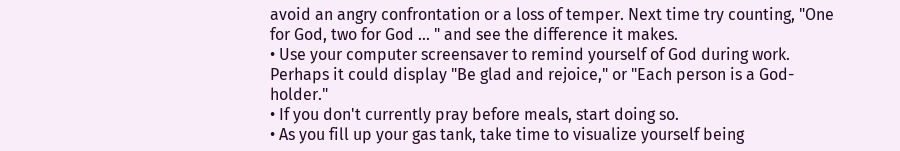avoid an angry confrontation or a loss of temper. Next time try counting, "One for God, two for God ... " and see the difference it makes.
• Use your computer screensaver to remind yourself of God during work. Perhaps it could display "Be glad and rejoice," or "Each person is a God-holder."
• If you don't currently pray before meals, start doing so.
• As you fill up your gas tank, take time to visualize yourself being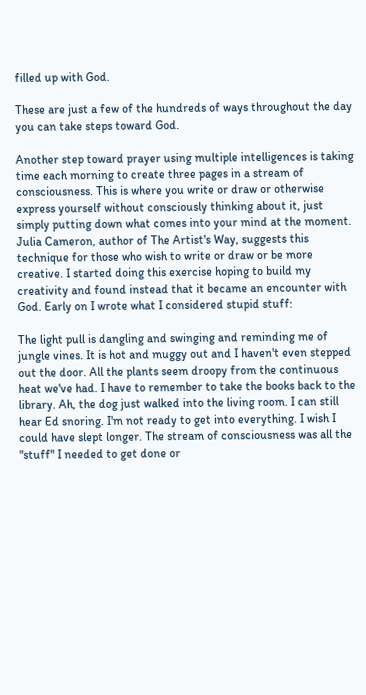filled up with God.

These are just a few of the hundreds of ways throughout the day you can take steps toward God.

Another step toward prayer using multiple intelligences is taking time each morning to create three pages in a stream of consciousness. This is where you write or draw or otherwise express yourself without consciously thinking about it, just simply putting down what comes into your mind at the moment. Julia Cameron, author of The Artist's Way, suggests this technique for those who wish to write or draw or be more creative. I started doing this exercise hoping to build my creativity and found instead that it became an encounter with God. Early on I wrote what I considered stupid stuff:

The light pull is dangling and swinging and reminding me of jungle vines. It is hot and muggy out and I haven't even stepped out the door. All the plants seem droopy from the continuous heat we've had. I have to remember to take the books back to the library. Ah, the dog just walked into the living room. I can still hear Ed snoring. I'm not ready to get into everything. I wish I could have slept longer. The stream of consciousness was all the "stuff" I needed to get done or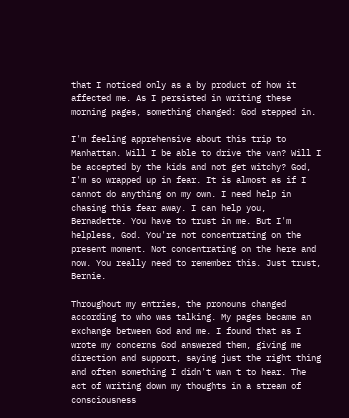that I noticed only as a by product of how it affected me. As I persisted in writing these morning pages, something changed: God stepped in.

I'm feeling apprehensive about this trip to Manhattan. Will I be able to drive the van? Will I be accepted by the kids and not get witchy? God, I'm so wrapped up in fear. It is almost as if I cannot do anything on my own. I need help in chasing this fear away. I can help you, Bernadette. You have to trust in me. But I'm helpless, God. You're not concentrating on the present moment. Not concentrating on the here and now. You really need to remember this. Just trust, Bernie.

Throughout my entries, the pronouns changed according to who was talking. My pages became an exchange between God and me. I found that as I wrote my concerns God answered them, giving me direction and support, saying just the right thing and often something I didn't wan t to hear. The act of writing down my thoughts in a stream of consciousness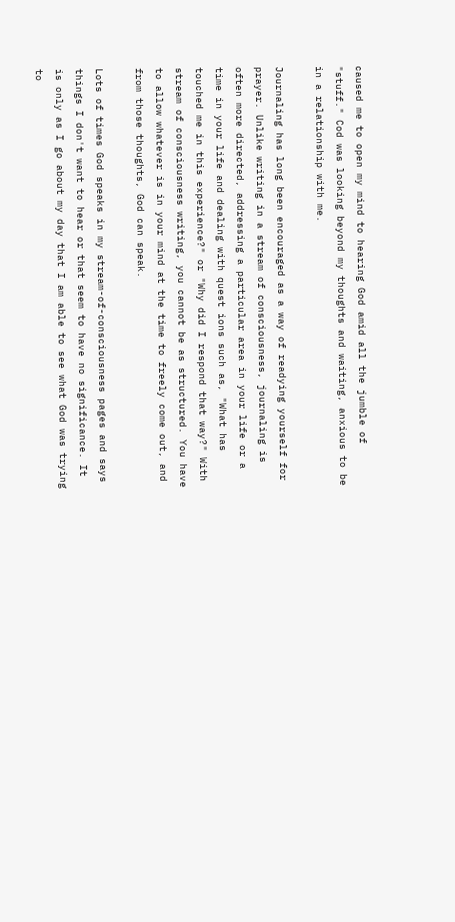caused me to open my mind to hearing God amid all the jumble of "stuff." Cod was looking beyond my thoughts and waiting, anxious to be in a relationship with me.

Journaling has long been encouraged as a way of readying yourself for prayer. Unlike writing in a stream of consciousness, journaling is often more directed, addressing a particular area in your life or a time in your life and dealing with quest ions such as, "What has touched me in this experience?" or "Why did I respond that way?" With stream of consciousness writing, you cannot be as structured. You have to allow whatever is in your mind at the time to freely come out, and from those thoughts, God can speak.

Lots of times God speaks in my stream-of-consciousness pages and says things I don't want to hear or that seem to have no significance. It is only as I go about my day that I am able to see what God was trying to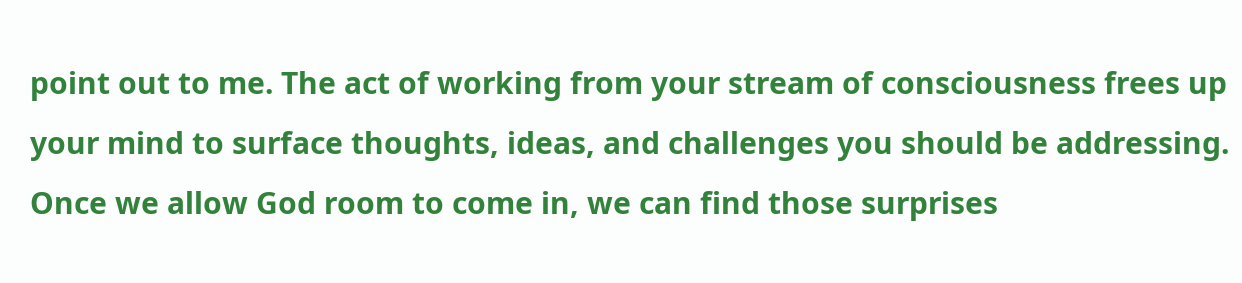point out to me. The act of working from your stream of consciousness frees up your mind to surface thoughts, ideas, and challenges you should be addressing. Once we allow God room to come in, we can find those surprises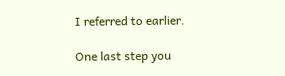I referred to earlier.

One last step you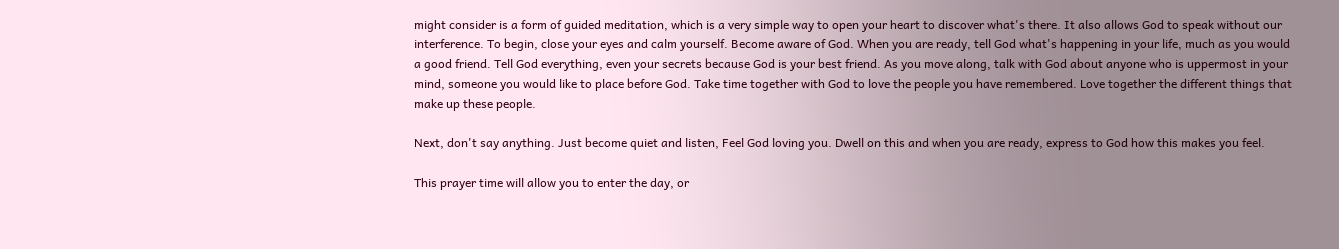might consider is a form of guided meditation, which is a very simple way to open your heart to discover what's there. It also allows God to speak without our interference. To begin, close your eyes and calm yourself. Become aware of God. When you are ready, tell God what's happening in your life, much as you would a good friend. Tell God everything, even your secrets because God is your best friend. As you move along, talk with God about anyone who is uppermost in your mind, someone you would like to place before God. Take time together with God to love the people you have remembered. Love together the different things that make up these people.

Next, don't say anything. Just become quiet and listen, Feel God loving you. Dwell on this and when you are ready, express to God how this makes you feel.

This prayer time will allow you to enter the day, or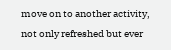move on to another activity, not only refreshed but ever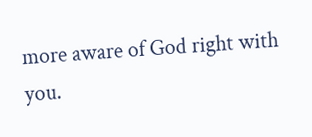more aware of God right with you.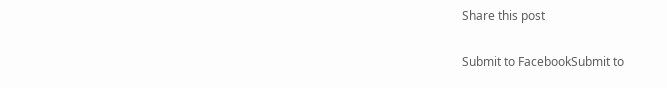Share this post

Submit to FacebookSubmit to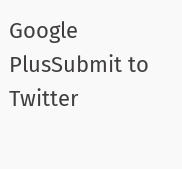Google PlusSubmit to Twitter